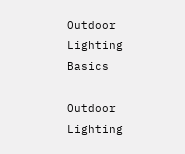Outdoor Lighting Basics

Outdoor Lighting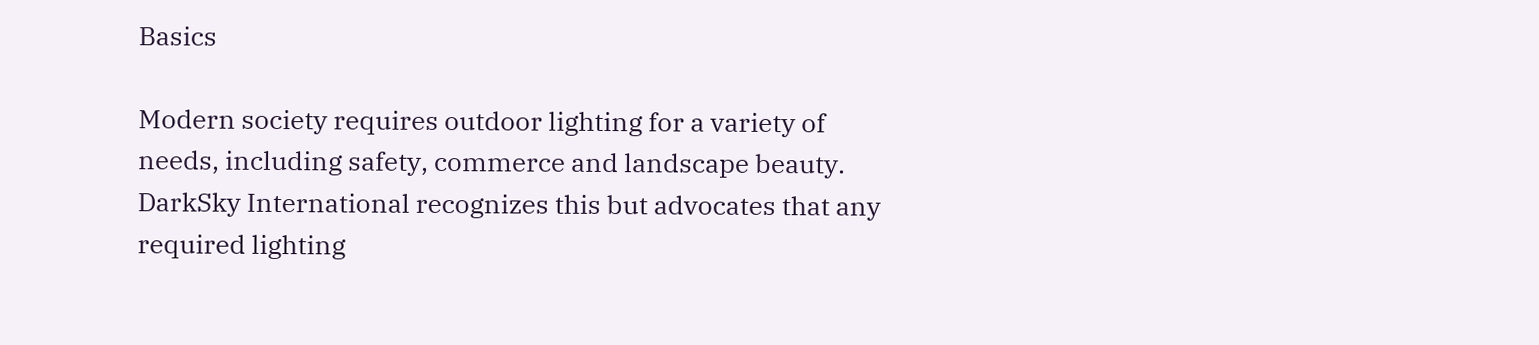Basics

Modern society requires outdoor lighting for a variety of needs, including safety, commerce and landscape beauty.  DarkSky International recognizes this but advocates that any required lighting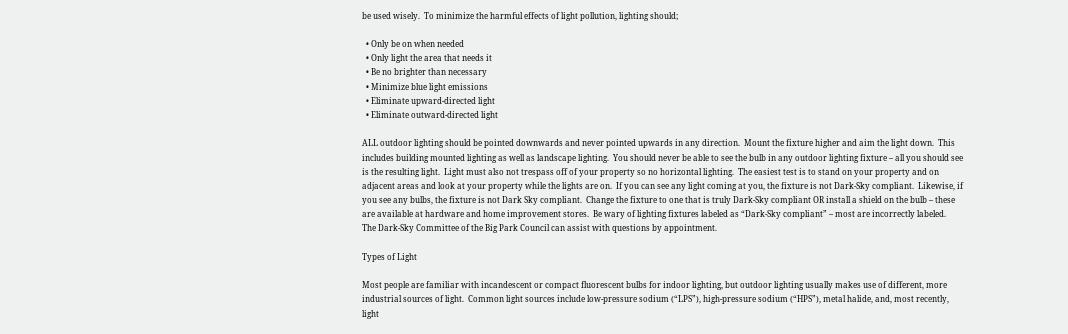be used wisely.  To minimize the harmful effects of light pollution, lighting should;

  • Only be on when needed
  • Only light the area that needs it
  • Be no brighter than necessary
  • Minimize blue light emissions
  • Eliminate upward-directed light
  • Eliminate outward-directed light

ALL outdoor lighting should be pointed downwards and never pointed upwards in any direction.  Mount the fixture higher and aim the light down.  This includes building mounted lighting as well as landscape lighting.  You should never be able to see the bulb in any outdoor lighting fixture – all you should see is the resulting light.  Light must also not trespass off of your property so no horizontal lighting.  The easiest test is to stand on your property and on adjacent areas and look at your property while the lights are on.  If you can see any light coming at you, the fixture is not Dark-Sky compliant.  Likewise, if you see any bulbs, the fixture is not Dark Sky compliant.  Change the fixture to one that is truly Dark-Sky compliant OR install a shield on the bulb – these are available at hardware and home improvement stores.  Be wary of lighting fixtures labeled as “Dark-Sky compliant” – most are incorrectly labeled.  The Dark-Sky Committee of the Big Park Council can assist with questions by appointment.

Types of Light

Most people are familiar with incandescent or compact fluorescent bulbs for indoor lighting, but outdoor lighting usually makes use of different, more industrial sources of light.  Common light sources include low-pressure sodium (“LPS”), high-pressure sodium (“HPS”), metal halide, and, most recently, light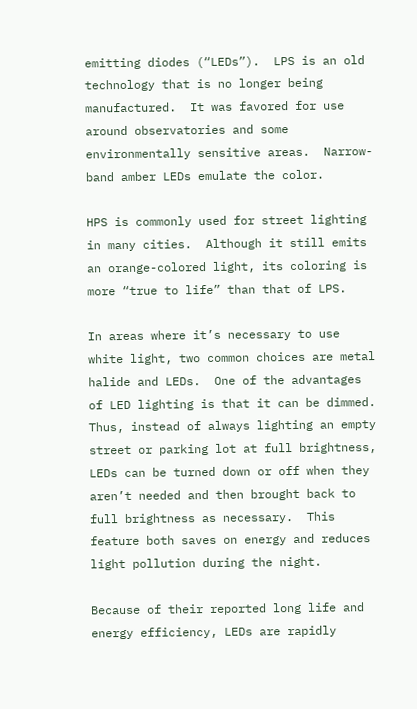emitting diodes (“LEDs”).  LPS is an old technology that is no longer being manufactured.  It was favored for use around observatories and some environmentally sensitive areas.  Narrow-band amber LEDs emulate the color.

HPS is commonly used for street lighting in many cities.  Although it still emits an orange-colored light, its coloring is more “true to life” than that of LPS.

In areas where it’s necessary to use white light, two common choices are metal halide and LEDs.  One of the advantages of LED lighting is that it can be dimmed.  Thus, instead of always lighting an empty street or parking lot at full brightness, LEDs can be turned down or off when they aren’t needed and then brought back to full brightness as necessary.  This feature both saves on energy and reduces light pollution during the night.

Because of their reported long life and energy efficiency, LEDs are rapidly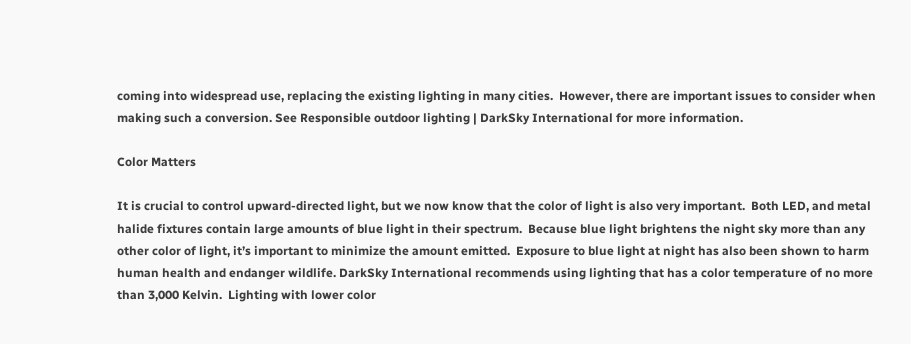coming into widespread use, replacing the existing lighting in many cities.  However, there are important issues to consider when making such a conversion. See Responsible outdoor lighting | DarkSky International for more information.

Color Matters

It is crucial to control upward-directed light, but we now know that the color of light is also very important.  Both LED, and metal halide fixtures contain large amounts of blue light in their spectrum.  Because blue light brightens the night sky more than any other color of light, it’s important to minimize the amount emitted.  Exposure to blue light at night has also been shown to harm human health and endanger wildlife. DarkSky International recommends using lighting that has a color temperature of no more than 3,000 Kelvin.  Lighting with lower color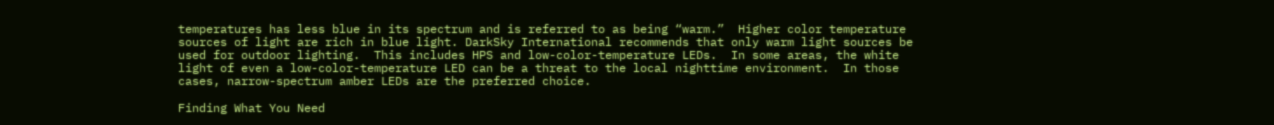temperatures has less blue in its spectrum and is referred to as being “warm.”  Higher color temperature sources of light are rich in blue light. DarkSky International recommends that only warm light sources be used for outdoor lighting.  This includes HPS and low-color-temperature LEDs.  In some areas, the white light of even a low-color-temperature LED can be a threat to the local nighttime environment.  In those cases, narrow-spectrum amber LEDs are the preferred choice.

Finding What You Need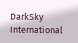DarkSky International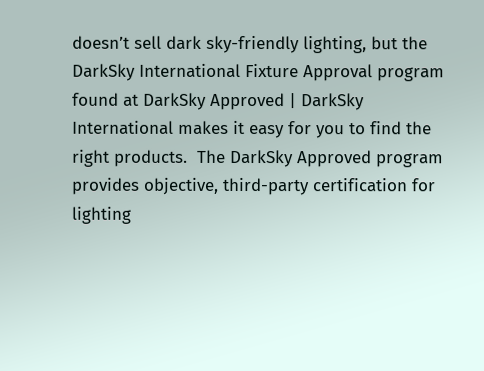doesn’t sell dark sky-friendly lighting, but the DarkSky International Fixture Approval program found at DarkSky Approved | DarkSky International makes it easy for you to find the right products.  The DarkSky Approved program provides objective, third-party certification for lighting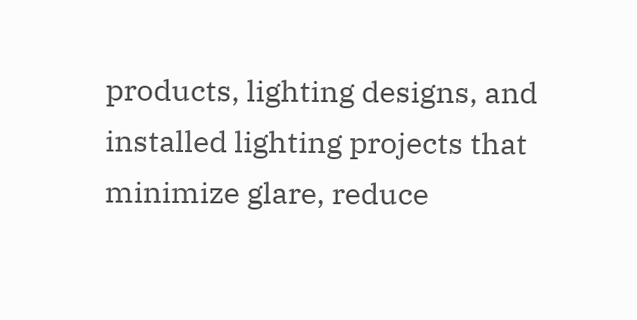products, lighting designs, and installed lighting projects that minimize glare, reduce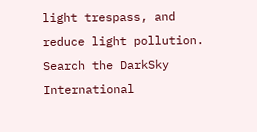light trespass, and reduce light pollution. Search the DarkSky International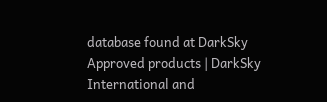database found at DarkSky Approved products | DarkSky International and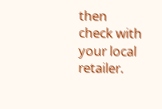then check with your local retailer.